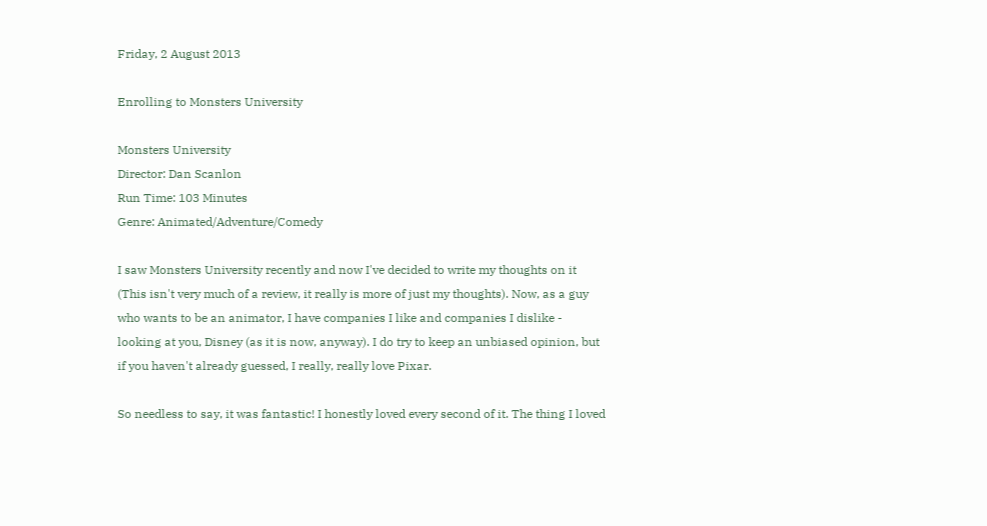Friday, 2 August 2013

Enrolling to Monsters University

Monsters University
Director: Dan Scanlon
Run Time: 103 Minutes
Genre: Animated/Adventure/Comedy

I saw Monsters University recently and now I've decided to write my thoughts on it (This isn't very much of a review, it really is more of just my thoughts). Now, as a guy who wants to be an animator, I have companies I like and companies I dislike - looking at you, Disney (as it is now, anyway). I do try to keep an unbiased opinion, but if you haven't already guessed, I really, really love Pixar.

So needless to say, it was fantastic! I honestly loved every second of it. The thing I loved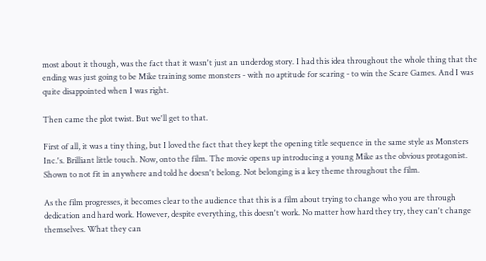most about it though, was the fact that it wasn't just an underdog story. I had this idea throughout the whole thing that the ending was just going to be Mike training some monsters - with no aptitude for scaring - to win the Scare Games. And I was quite disappointed when I was right.

Then came the plot twist. But we'll get to that.

First of all, it was a tiny thing, but I loved the fact that they kept the opening title sequence in the same style as Monsters Inc.'s. Brilliant little touch. Now, onto the film. The movie opens up introducing a young Mike as the obvious protagonist. Shown to not fit in anywhere and told he doesn't belong. Not belonging is a key theme throughout the film.

As the film progresses, it becomes clear to the audience that this is a film about trying to change who you are through dedication and hard work. However, despite everything, this doesn't work. No matter how hard they try, they can't change themselves. What they can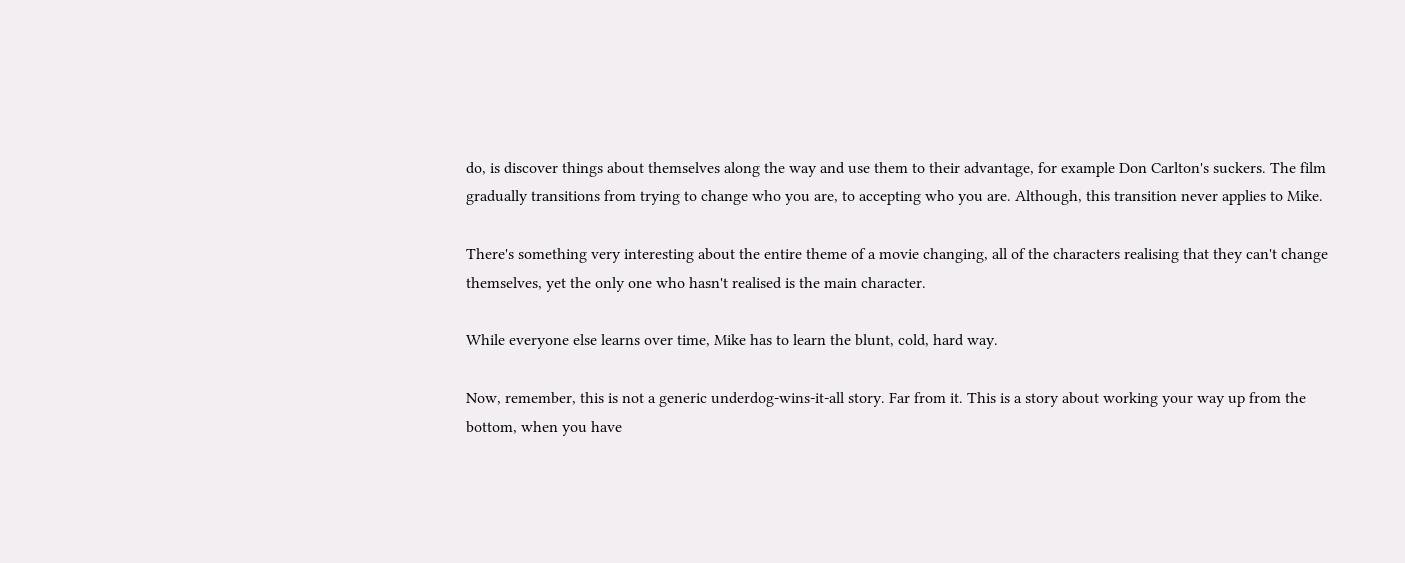do, is discover things about themselves along the way and use them to their advantage, for example Don Carlton's suckers. The film gradually transitions from trying to change who you are, to accepting who you are. Although, this transition never applies to Mike.

There's something very interesting about the entire theme of a movie changing, all of the characters realising that they can't change themselves, yet the only one who hasn't realised is the main character.

While everyone else learns over time, Mike has to learn the blunt, cold, hard way.

Now, remember, this is not a generic underdog-wins-it-all story. Far from it. This is a story about working your way up from the bottom, when you have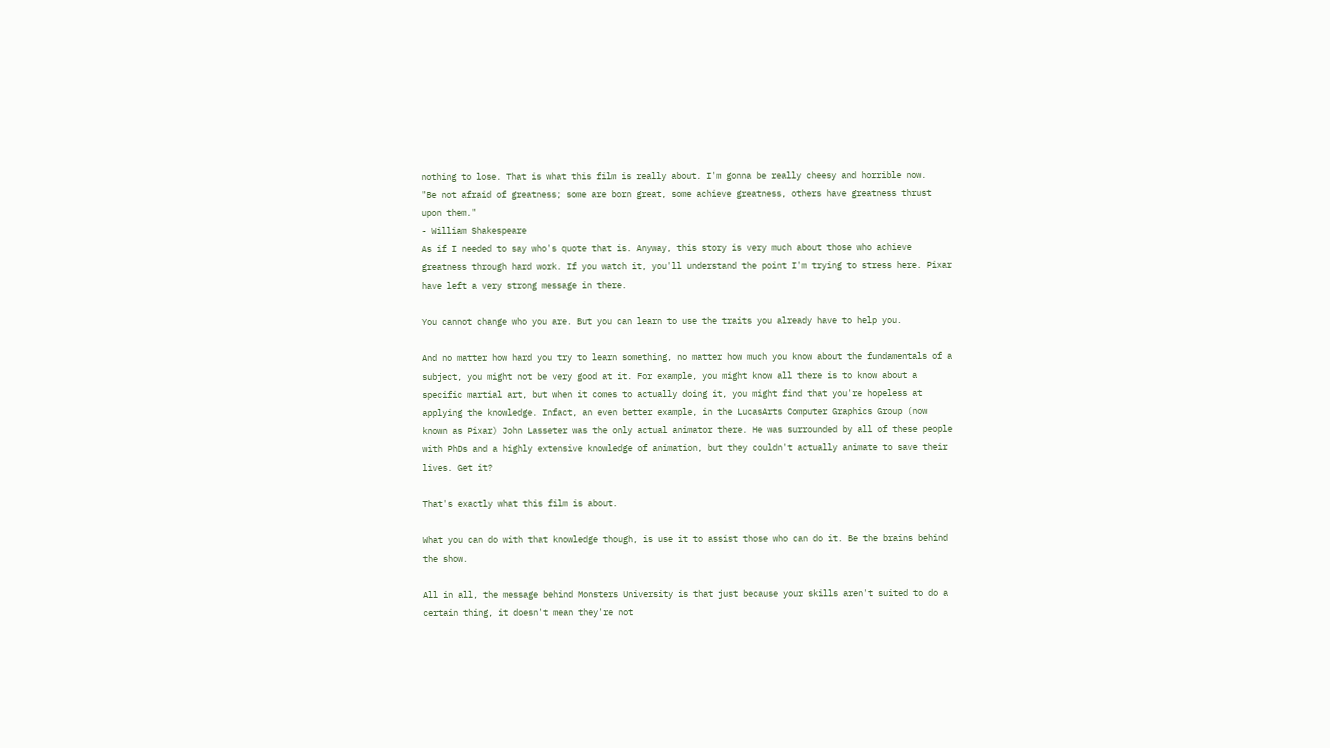nothing to lose. That is what this film is really about. I'm gonna be really cheesy and horrible now.
"Be not afraid of greatness; some are born great, some achieve greatness, others have greatness thrust upon them."
- William Shakespeare
As if I needed to say who's quote that is. Anyway, this story is very much about those who achieve greatness through hard work. If you watch it, you'll understand the point I'm trying to stress here. Pixar have left a very strong message in there.

You cannot change who you are. But you can learn to use the traits you already have to help you.

And no matter how hard you try to learn something, no matter how much you know about the fundamentals of a subject, you might not be very good at it. For example, you might know all there is to know about a specific martial art, but when it comes to actually doing it, you might find that you're hopeless at applying the knowledge. Infact, an even better example, in the LucasArts Computer Graphics Group (now known as Pixar) John Lasseter was the only actual animator there. He was surrounded by all of these people with PhDs and a highly extensive knowledge of animation, but they couldn't actually animate to save their lives. Get it?

That's exactly what this film is about.

What you can do with that knowledge though, is use it to assist those who can do it. Be the brains behind the show.

All in all, the message behind Monsters University is that just because your skills aren't suited to do a certain thing, it doesn't mean they're not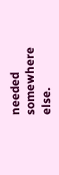needed somewhere else.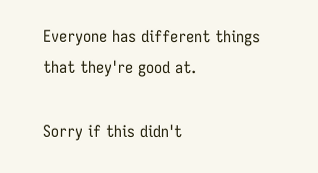Everyone has different things that they're good at.

Sorry if this didn't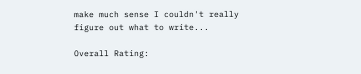make much sense I couldn't really figure out what to write...

Overall Rating: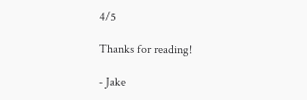4/5

Thanks for reading!

- Jake